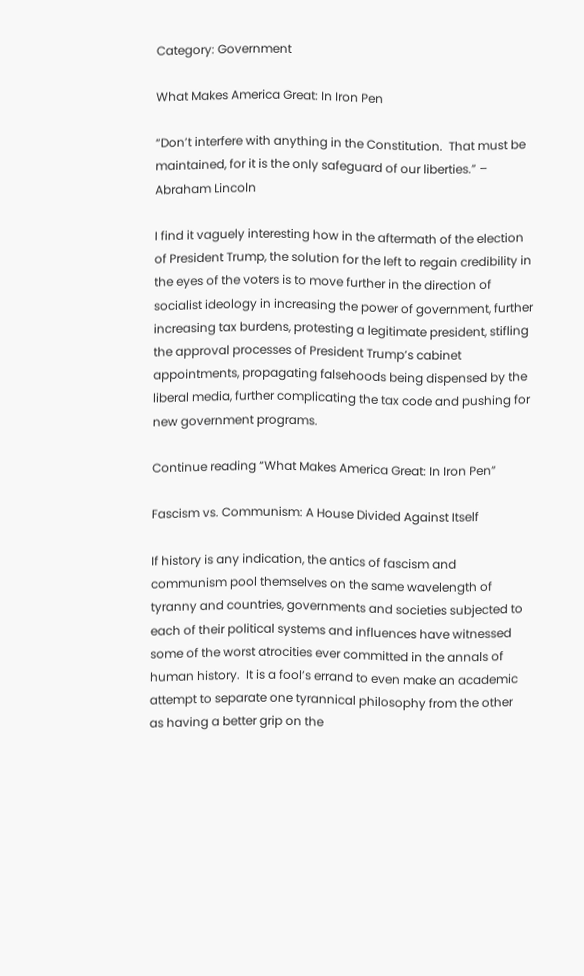Category: Government

What Makes America Great: In Iron Pen

“Don’t interfere with anything in the Constitution.  That must be maintained, for it is the only safeguard of our liberties.” – Abraham Lincoln

I find it vaguely interesting how in the aftermath of the election of President Trump, the solution for the left to regain credibility in the eyes of the voters is to move further in the direction of socialist ideology in increasing the power of government, further increasing tax burdens, protesting a legitimate president, stifling the approval processes of President Trump’s cabinet appointments, propagating falsehoods being dispensed by the liberal media, further complicating the tax code and pushing for new government programs.

Continue reading “What Makes America Great: In Iron Pen”

Fascism vs. Communism: A House Divided Against Itself

If history is any indication, the antics of fascism and communism pool themselves on the same wavelength of tyranny and countries, governments and societies subjected to each of their political systems and influences have witnessed some of the worst atrocities ever committed in the annals of human history.  It is a fool’s errand to even make an academic attempt to separate one tyrannical philosophy from the other as having a better grip on the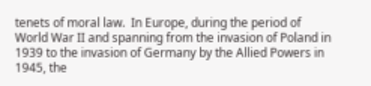tenets of moral law.  In Europe, during the period of World War II and spanning from the invasion of Poland in 1939 to the invasion of Germany by the Allied Powers in 1945, the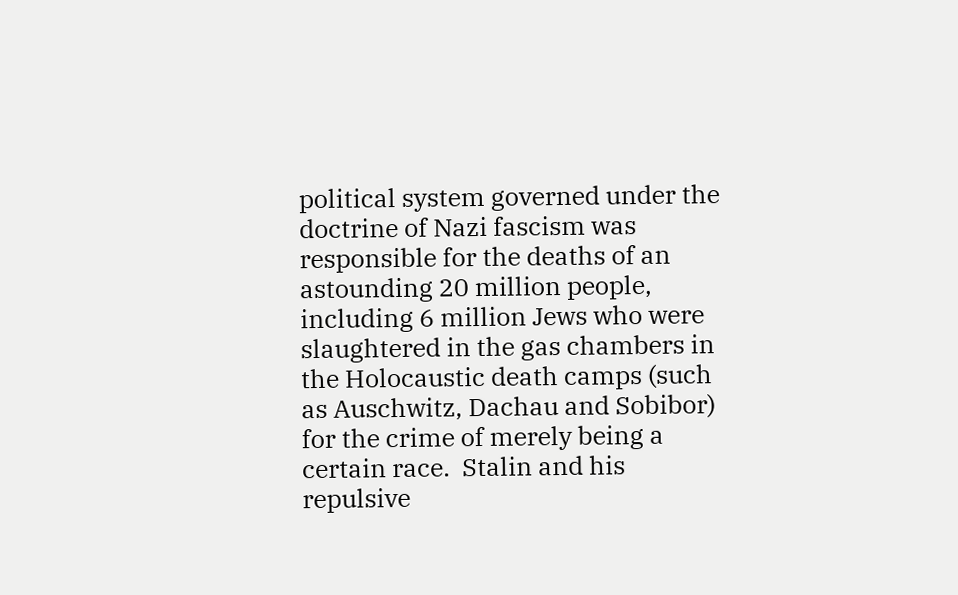political system governed under the doctrine of Nazi fascism was responsible for the deaths of an astounding 20 million people, including 6 million Jews who were slaughtered in the gas chambers in the Holocaustic death camps (such as Auschwitz, Dachau and Sobibor) for the crime of merely being a certain race.  Stalin and his repulsive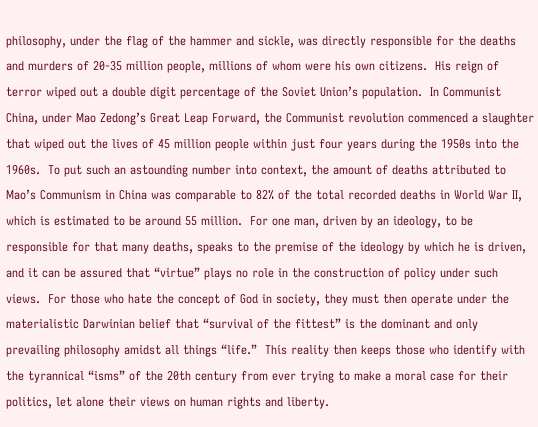philosophy, under the flag of the hammer and sickle, was directly responsible for the deaths and murders of 20-35 million people, millions of whom were his own citizens.  His reign of terror wiped out a double digit percentage of the Soviet Union’s population.  In Communist China, under Mao Zedong’s Great Leap Forward, the Communist revolution commenced a slaughter that wiped out the lives of 45 million people within just four years during the 1950s into the 1960s.  To put such an astounding number into context, the amount of deaths attributed to Mao’s Communism in China was comparable to 82% of the total recorded deaths in World War II, which is estimated to be around 55 million.  For one man, driven by an ideology, to be responsible for that many deaths, speaks to the premise of the ideology by which he is driven, and it can be assured that “virtue” plays no role in the construction of policy under such views.  For those who hate the concept of God in society, they must then operate under the materialistic Darwinian belief that “survival of the fittest” is the dominant and only prevailing philosophy amidst all things “life.”  This reality then keeps those who identify with the tyrannical “isms” of the 20th century from ever trying to make a moral case for their politics, let alone their views on human rights and liberty.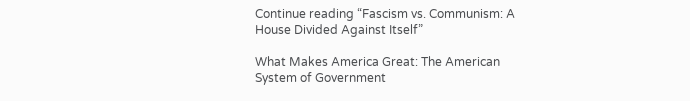Continue reading “Fascism vs. Communism: A House Divided Against Itself”

What Makes America Great: The American System of Government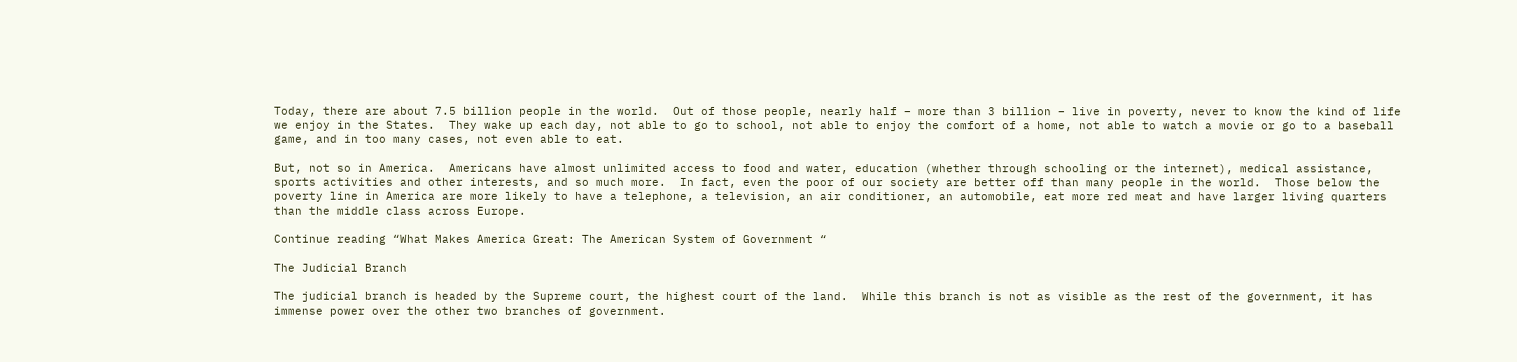Today, there are about 7.5 billion people in the world.  Out of those people, nearly half – more than 3 billion – live in poverty, never to know the kind of life we enjoy in the States.  They wake up each day, not able to go to school, not able to enjoy the comfort of a home, not able to watch a movie or go to a baseball game, and in too many cases, not even able to eat.

But, not so in America.  Americans have almost unlimited access to food and water, education (whether through schooling or the internet), medical assistance, sports activities and other interests, and so much more.  In fact, even the poor of our society are better off than many people in the world.  Those below the poverty line in America are more likely to have a telephone, a television, an air conditioner, an automobile, eat more red meat and have larger living quarters than the middle class across Europe.

Continue reading “What Makes America Great: The American System of Government “

The Judicial Branch

The judicial branch is headed by the Supreme court, the highest court of the land.  While this branch is not as visible as the rest of the government, it has immense power over the other two branches of government.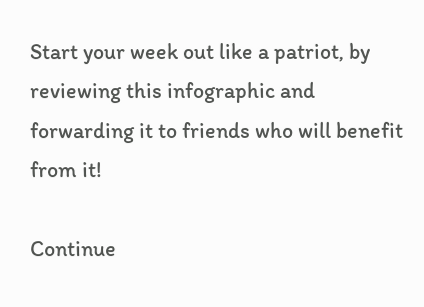Start your week out like a patriot, by reviewing this infographic and forwarding it to friends who will benefit from it!

Continue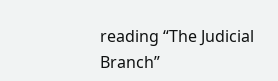reading “The Judicial Branch”